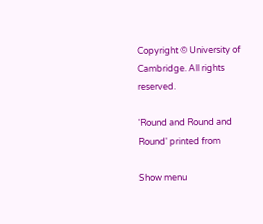Copyright © University of Cambridge. All rights reserved.

'Round and Round and Round' printed from

Show menu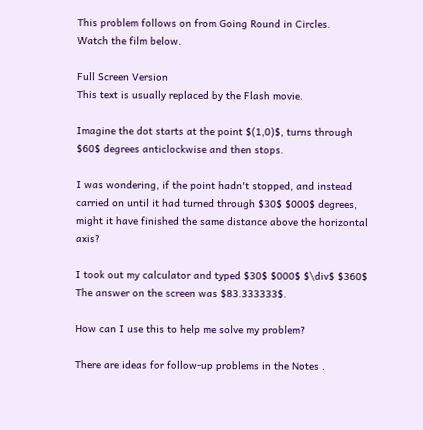This problem follows on from Going Round in Circles.
Watch the film below.

Full Screen Version
This text is usually replaced by the Flash movie.

Imagine the dot starts at the point $(1,0)$, turns through $60$ degrees anticlockwise and then stops.

I was wondering, if the point hadn't stopped, and instead carried on until it had turned through $30$ $000$ degrees, might it have finished the same distance above the horizontal axis?

I took out my calculator and typed $30$ $000$ $\div$ $360$
The answer on the screen was $83.333333$.

How can I use this to help me solve my problem?

There are ideas for follow-up problems in the Notes .